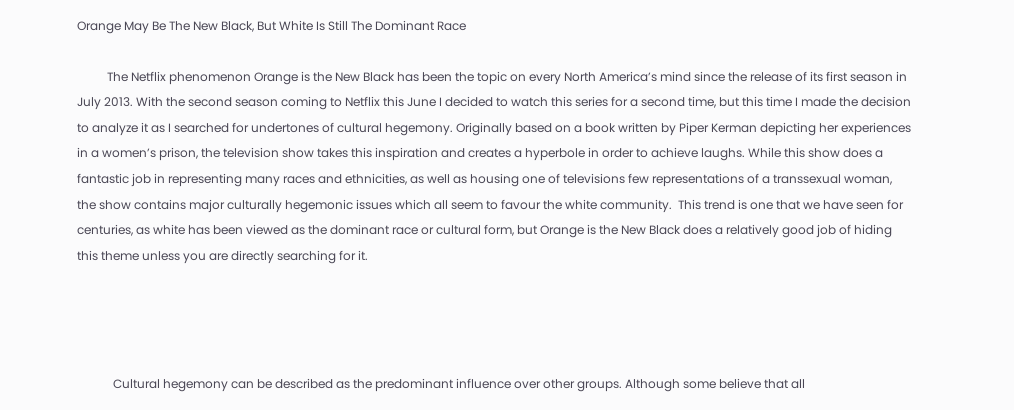Orange May Be The New Black, But White Is Still The Dominant Race

          The Netflix phenomenon Orange is the New Black has been the topic on every North America’s mind since the release of its first season in July 2013. With the second season coming to Netflix this June I decided to watch this series for a second time, but this time I made the decision to analyze it as I searched for undertones of cultural hegemony. Originally based on a book written by Piper Kerman depicting her experiences in a women’s prison, the television show takes this inspiration and creates a hyperbole in order to achieve laughs. While this show does a fantastic job in representing many races and ethnicities, as well as housing one of televisions few representations of a transsexual woman, the show contains major culturally hegemonic issues which all seem to favour the white community.  This trend is one that we have seen for centuries, as white has been viewed as the dominant race or cultural form, but Orange is the New Black does a relatively good job of hiding this theme unless you are directly searching for it.




            Cultural hegemony can be described as the predominant influence over other groups. Although some believe that all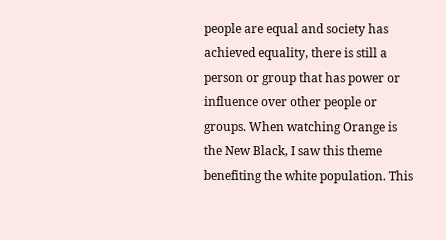people are equal and society has achieved equality, there is still a person or group that has power or influence over other people or groups. When watching Orange is the New Black, I saw this theme benefiting the white population. This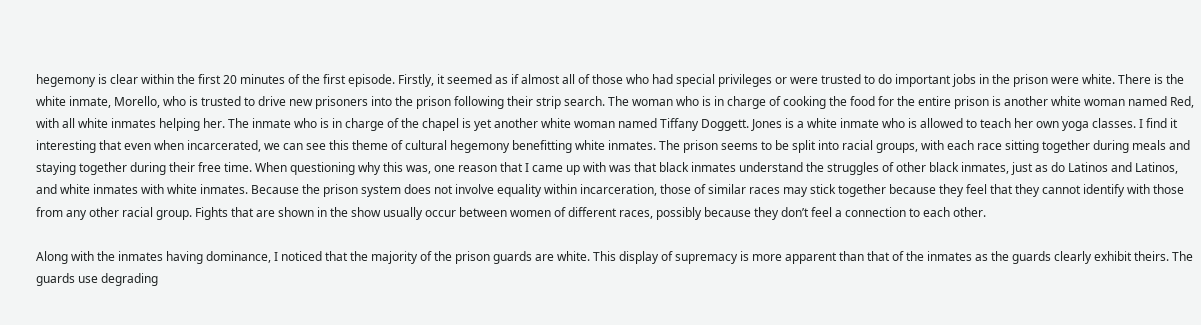hegemony is clear within the first 20 minutes of the first episode. Firstly, it seemed as if almost all of those who had special privileges or were trusted to do important jobs in the prison were white. There is the white inmate, Morello, who is trusted to drive new prisoners into the prison following their strip search. The woman who is in charge of cooking the food for the entire prison is another white woman named Red, with all white inmates helping her. The inmate who is in charge of the chapel is yet another white woman named Tiffany Doggett. Jones is a white inmate who is allowed to teach her own yoga classes. I find it interesting that even when incarcerated, we can see this theme of cultural hegemony benefitting white inmates. The prison seems to be split into racial groups, with each race sitting together during meals and staying together during their free time. When questioning why this was, one reason that I came up with was that black inmates understand the struggles of other black inmates, just as do Latinos and Latinos, and white inmates with white inmates. Because the prison system does not involve equality within incarceration, those of similar races may stick together because they feel that they cannot identify with those from any other racial group. Fights that are shown in the show usually occur between women of different races, possibly because they don’t feel a connection to each other.

Along with the inmates having dominance, I noticed that the majority of the prison guards are white. This display of supremacy is more apparent than that of the inmates as the guards clearly exhibit theirs. The guards use degrading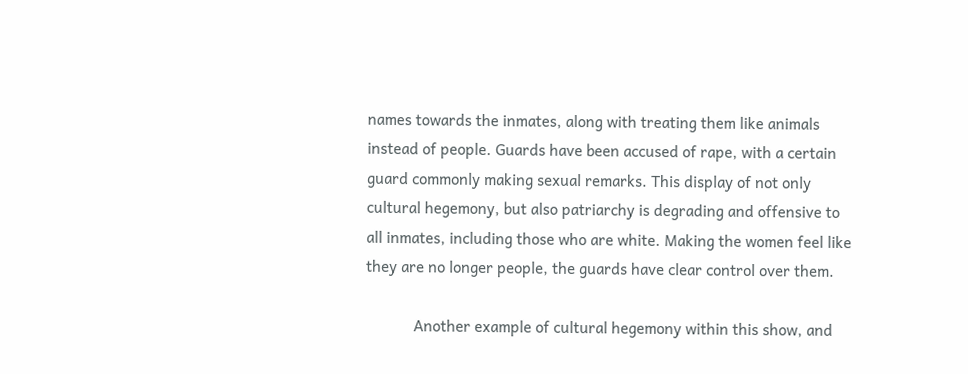names towards the inmates, along with treating them like animals instead of people. Guards have been accused of rape, with a certain guard commonly making sexual remarks. This display of not only cultural hegemony, but also patriarchy is degrading and offensive to all inmates, including those who are white. Making the women feel like they are no longer people, the guards have clear control over them.

            Another example of cultural hegemony within this show, and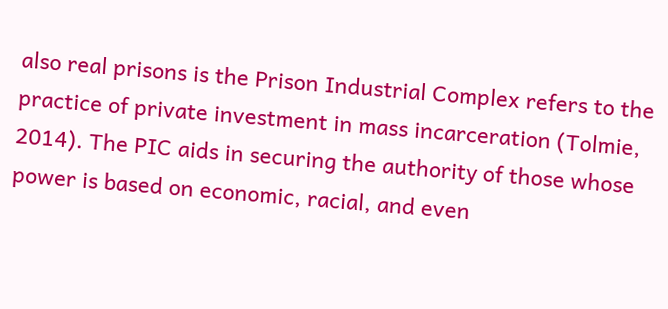also real prisons is the Prison Industrial Complex refers to the practice of private investment in mass incarceration (Tolmie, 2014). The PIC aids in securing the authority of those whose power is based on economic, racial, and even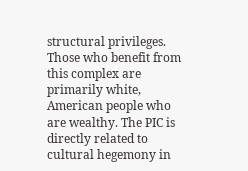structural privileges. Those who benefit from this complex are primarily white, American people who are wealthy. The PIC is directly related to cultural hegemony in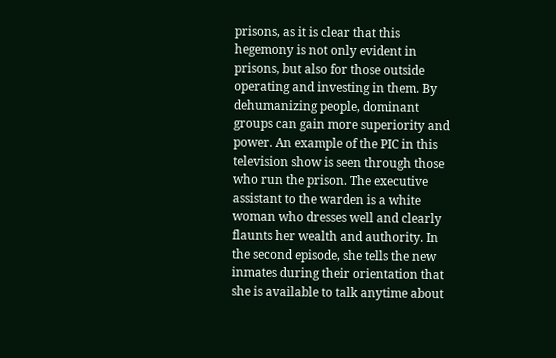prisons, as it is clear that this hegemony is not only evident in prisons, but also for those outside operating and investing in them. By dehumanizing people, dominant groups can gain more superiority and power. An example of the PIC in this television show is seen through those who run the prison. The executive assistant to the warden is a white woman who dresses well and clearly flaunts her wealth and authority. In the second episode, she tells the new inmates during their orientation that she is available to talk anytime about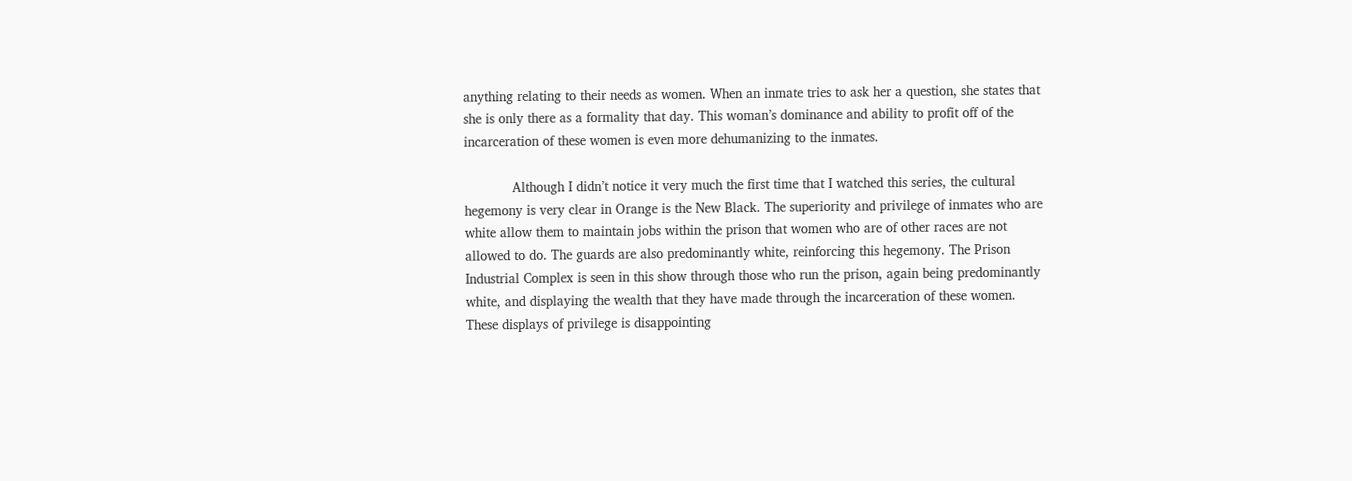anything relating to their needs as women. When an inmate tries to ask her a question, she states that she is only there as a formality that day. This woman’s dominance and ability to profit off of the incarceration of these women is even more dehumanizing to the inmates.

            Although I didn’t notice it very much the first time that I watched this series, the cultural hegemony is very clear in Orange is the New Black. The superiority and privilege of inmates who are white allow them to maintain jobs within the prison that women who are of other races are not allowed to do. The guards are also predominantly white, reinforcing this hegemony. The Prison Industrial Complex is seen in this show through those who run the prison, again being predominantly white, and displaying the wealth that they have made through the incarceration of these women. These displays of privilege is disappointing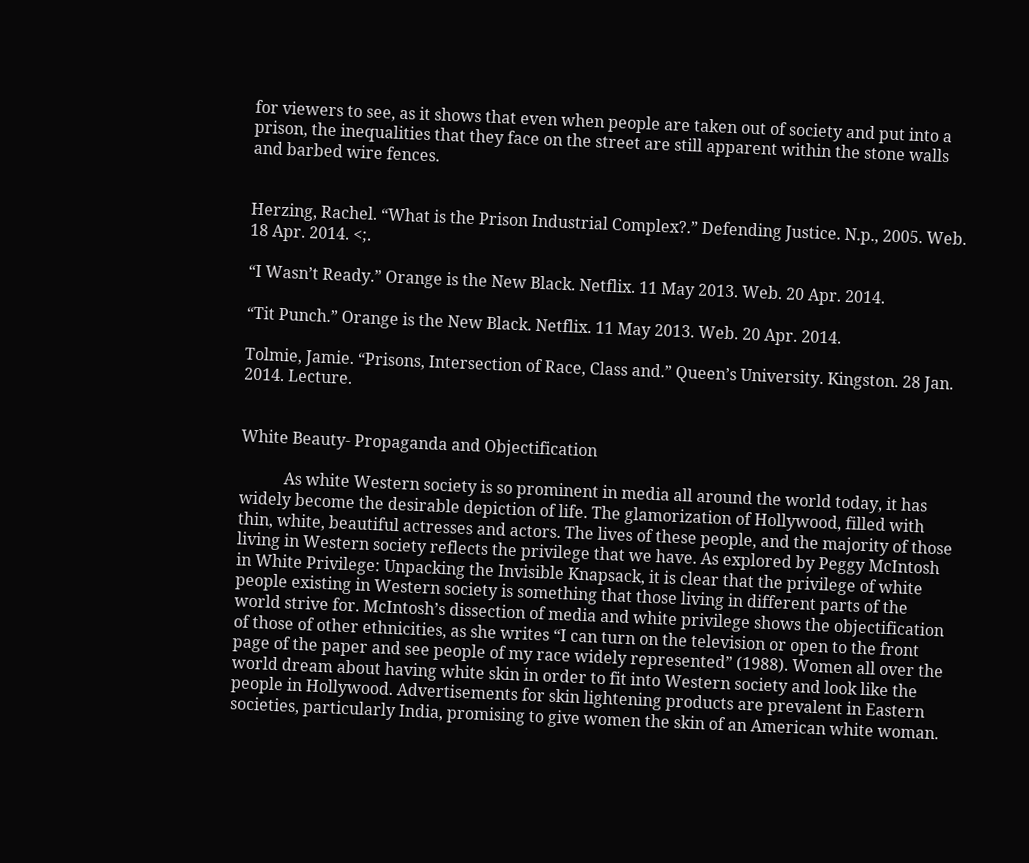for viewers to see, as it shows that even when people are taken out of society and put into a prison, the inequalities that they face on the street are still apparent within the stone walls and barbed wire fences.


Herzing, Rachel. “What is the Prison Industrial Complex?.” Defending Justice. N.p., 2005. Web. 18 Apr. 2014. <;.

“I Wasn’t Ready.” Orange is the New Black. Netflix. 11 May 2013. Web. 20 Apr. 2014.

“Tit Punch.” Orange is the New Black. Netflix. 11 May 2013. Web. 20 Apr. 2014.

Tolmie, Jamie. “Prisons, Intersection of Race, Class and.” Queen’s University. Kingston. 28 Jan. 2014. Lecture.


White Beauty- Propaganda and Objectification

           As white Western society is so prominent in media all around the world today, it has widely become the desirable depiction of life. The glamorization of Hollywood, filled with thin, white, beautiful actresses and actors. The lives of these people, and the majority of those living in Western society reflects the privilege that we have. As explored by Peggy McIntosh in White Privilege: Unpacking the Invisible Knapsack, it is clear that the privilege of white people existing in Western society is something that those living in different parts of the world strive for. McIntosh’s dissection of media and white privilege shows the objectification of those of other ethnicities, as she writes “I can turn on the television or open to the front page of the paper and see people of my race widely represented” (1988). Women all over the world dream about having white skin in order to fit into Western society and look like the people in Hollywood. Advertisements for skin lightening products are prevalent in Eastern societies, particularly India, promising to give women the skin of an American white woman.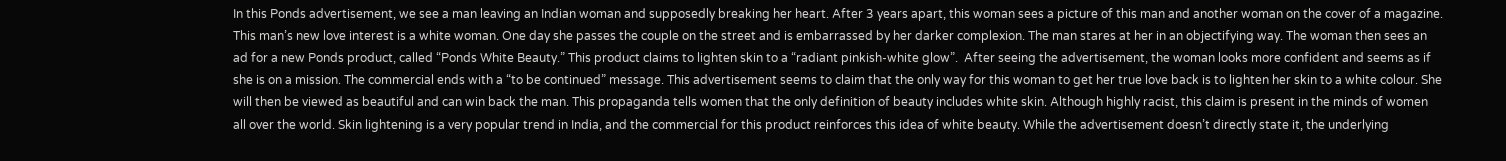In this Ponds advertisement, we see a man leaving an Indian woman and supposedly breaking her heart. After 3 years apart, this woman sees a picture of this man and another woman on the cover of a magazine. This man’s new love interest is a white woman. One day she passes the couple on the street and is embarrassed by her darker complexion. The man stares at her in an objectifying way. The woman then sees an ad for a new Ponds product, called “Ponds White Beauty.” This product claims to lighten skin to a “radiant pinkish-white glow”.  After seeing the advertisement, the woman looks more confident and seems as if she is on a mission. The commercial ends with a “to be continued” message. This advertisement seems to claim that the only way for this woman to get her true love back is to lighten her skin to a white colour. She will then be viewed as beautiful and can win back the man. This propaganda tells women that the only definition of beauty includes white skin. Although highly racist, this claim is present in the minds of women all over the world. Skin lightening is a very popular trend in India, and the commercial for this product reinforces this idea of white beauty. While the advertisement doesn’t directly state it, the underlying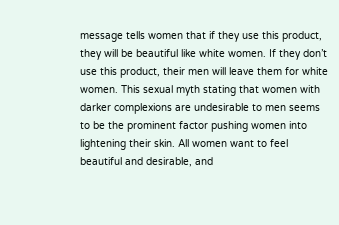message tells women that if they use this product, they will be beautiful like white women. If they don’t use this product, their men will leave them for white women. This sexual myth stating that women with darker complexions are undesirable to men seems to be the prominent factor pushing women into lightening their skin. All women want to feel beautiful and desirable, and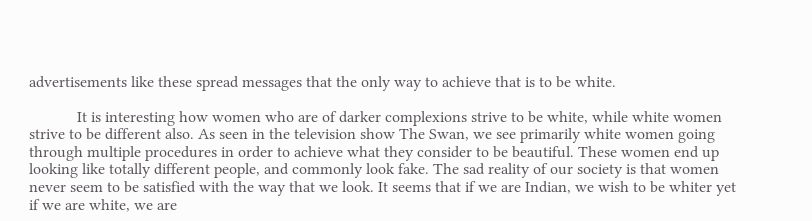advertisements like these spread messages that the only way to achieve that is to be white.

            It is interesting how women who are of darker complexions strive to be white, while white women strive to be different also. As seen in the television show The Swan, we see primarily white women going through multiple procedures in order to achieve what they consider to be beautiful. These women end up looking like totally different people, and commonly look fake. The sad reality of our society is that women never seem to be satisfied with the way that we look. It seems that if we are Indian, we wish to be whiter yet if we are white, we are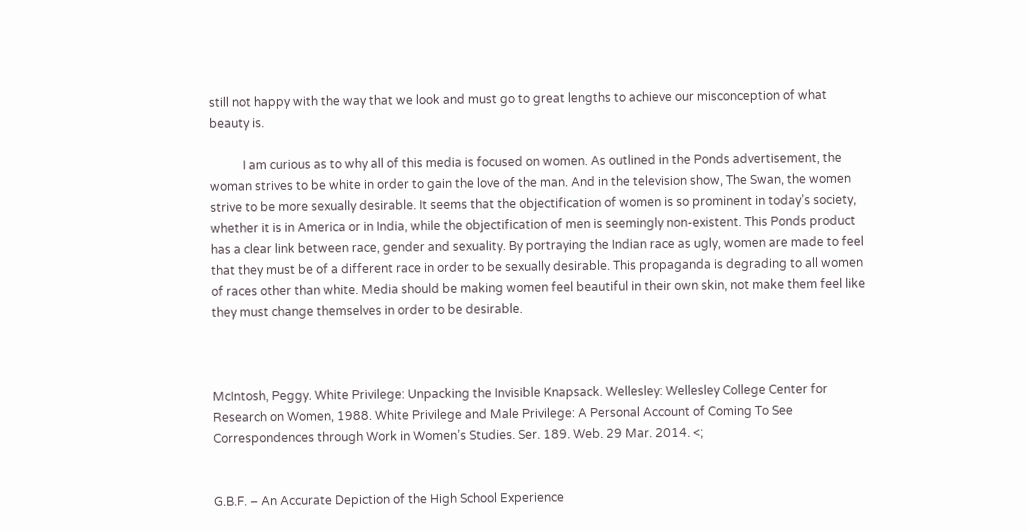still not happy with the way that we look and must go to great lengths to achieve our misconception of what beauty is.

           I am curious as to why all of this media is focused on women. As outlined in the Ponds advertisement, the woman strives to be white in order to gain the love of the man. And in the television show, The Swan, the women strive to be more sexually desirable. It seems that the objectification of women is so prominent in today’s society, whether it is in America or in India, while the objectification of men is seemingly non-existent. This Ponds product has a clear link between race, gender and sexuality. By portraying the Indian race as ugly, women are made to feel that they must be of a different race in order to be sexually desirable. This propaganda is degrading to all women of races other than white. Media should be making women feel beautiful in their own skin, not make them feel like they must change themselves in order to be desirable.



McIntosh, Peggy. White Privilege: Unpacking the Invisible Knapsack. Wellesley: Wellesley College Center for Research on Women, 1988. White Privilege and Male Privilege: A Personal Account of Coming To See Correspondences through Work in Women’s Studies. Ser. 189. Web. 29 Mar. 2014. <;


G.B.F. – An Accurate Depiction of the High School Experience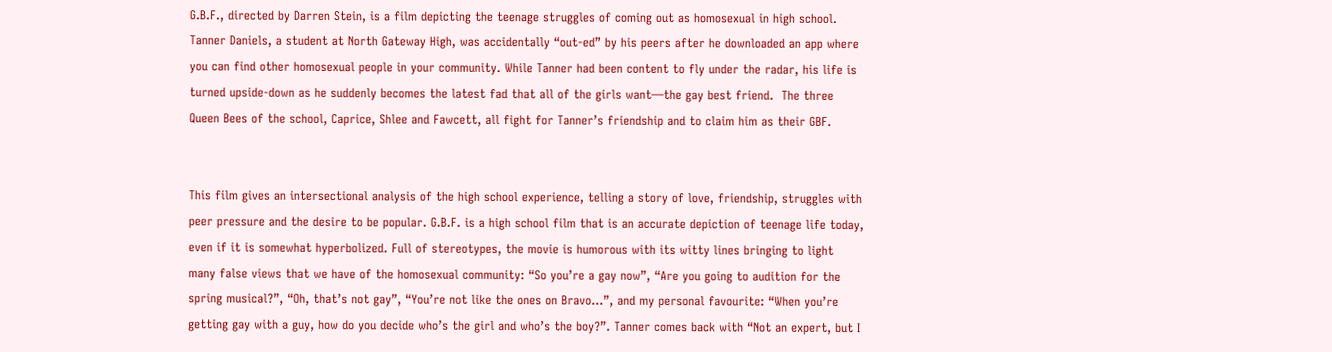G.B.F., directed by Darren Stein, is a film depicting the teenage struggles of coming out as homosexual in high school. Tanner Daniels, a student at North Gateway High, was accidentally “out-ed” by his peers after he downloaded an app where you can find other homosexual people in your community. While Tanner had been content to fly under the radar, his life is turned upside-down as he suddenly becomes the latest fad that all of the girls want—the gay best friend.  The three Queen Bees of the school, Caprice, Shlee and Fawcett, all fight for Tanner’s friendship and to claim him as their GBF.


This film gives an intersectional analysis of the high school experience, telling a story of love, friendship, struggles with peer pressure and the desire to be popular. G.B.F. is a high school film that is an accurate depiction of teenage life today, even if it is somewhat hyperbolized. Full of stereotypes, the movie is humorous with its witty lines bringing to light many false views that we have of the homosexual community: “So you’re a gay now”, “Are you going to audition for the spring musical?”, “Oh, that’s not gay”, “You’re not like the ones on Bravo…”, and my personal favourite: “When you’re getting gay with a guy, how do you decide who’s the girl and who’s the boy?”. Tanner comes back with “Not an expert, but I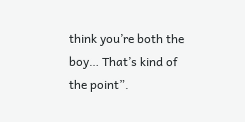think you’re both the boy… That’s kind of the point”.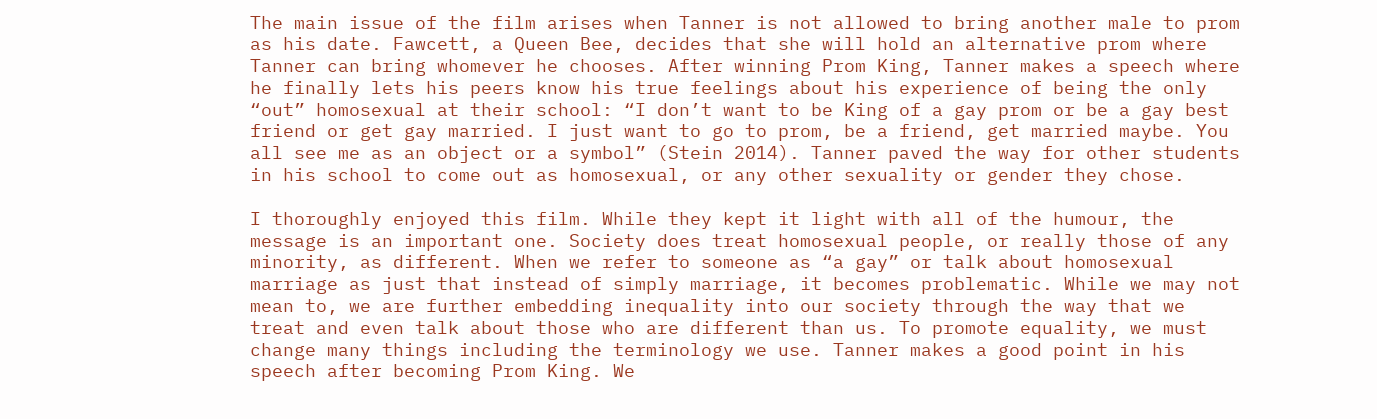The main issue of the film arises when Tanner is not allowed to bring another male to prom as his date. Fawcett, a Queen Bee, decides that she will hold an alternative prom where Tanner can bring whomever he chooses. After winning Prom King, Tanner makes a speech where he finally lets his peers know his true feelings about his experience of being the only “out” homosexual at their school: “I don’t want to be King of a gay prom or be a gay best friend or get gay married. I just want to go to prom, be a friend, get married maybe. You all see me as an object or a symbol” (Stein 2014). Tanner paved the way for other students in his school to come out as homosexual, or any other sexuality or gender they chose.

I thoroughly enjoyed this film. While they kept it light with all of the humour, the message is an important one. Society does treat homosexual people, or really those of any minority, as different. When we refer to someone as “a gay” or talk about homosexual marriage as just that instead of simply marriage, it becomes problematic. While we may not mean to, we are further embedding inequality into our society through the way that we treat and even talk about those who are different than us. To promote equality, we must change many things including the terminology we use. Tanner makes a good point in his speech after becoming Prom King. We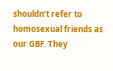shouldn’t refer to homosexual friends as our GBF. They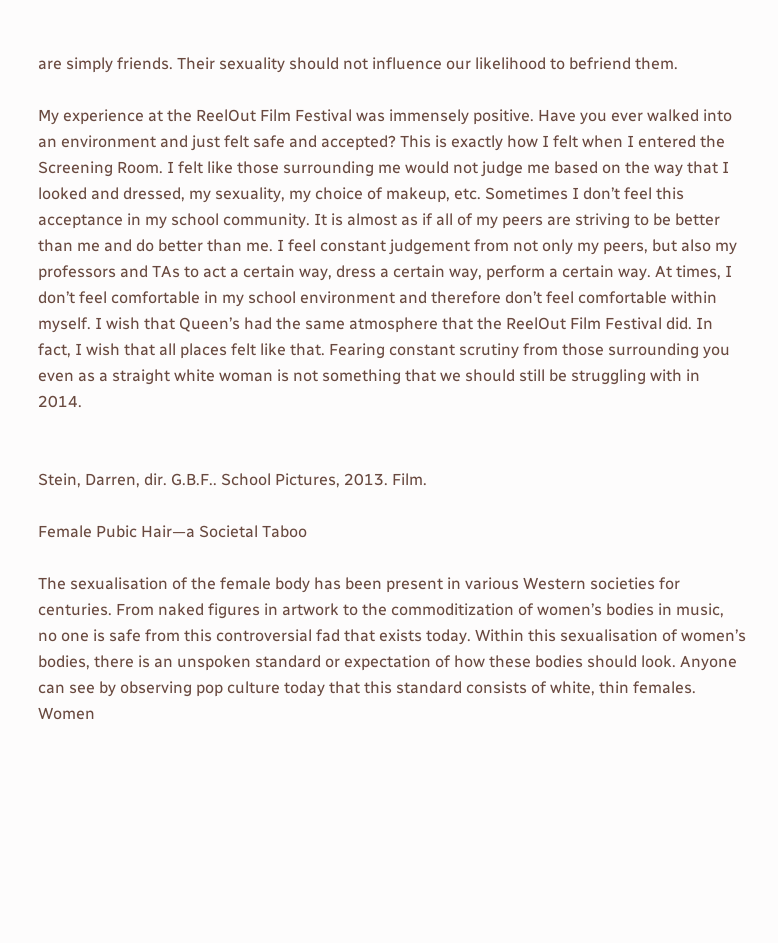are simply friends. Their sexuality should not influence our likelihood to befriend them.

My experience at the ReelOut Film Festival was immensely positive. Have you ever walked into an environment and just felt safe and accepted? This is exactly how I felt when I entered the Screening Room. I felt like those surrounding me would not judge me based on the way that I looked and dressed, my sexuality, my choice of makeup, etc. Sometimes I don’t feel this acceptance in my school community. It is almost as if all of my peers are striving to be better than me and do better than me. I feel constant judgement from not only my peers, but also my professors and TAs to act a certain way, dress a certain way, perform a certain way. At times, I don’t feel comfortable in my school environment and therefore don’t feel comfortable within myself. I wish that Queen’s had the same atmosphere that the ReelOut Film Festival did. In fact, I wish that all places felt like that. Fearing constant scrutiny from those surrounding you even as a straight white woman is not something that we should still be struggling with in 2014.


Stein, Darren, dir. G.B.F.. School Pictures, 2013. Film.

Female Pubic Hair—a Societal Taboo

The sexualisation of the female body has been present in various Western societies for centuries. From naked figures in artwork to the commoditization of women’s bodies in music, no one is safe from this controversial fad that exists today. Within this sexualisation of women’s bodies, there is an unspoken standard or expectation of how these bodies should look. Anyone can see by observing pop culture today that this standard consists of white, thin females.  Women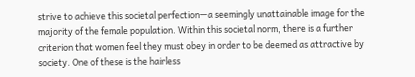strive to achieve this societal perfection—a seemingly unattainable image for the majority of the female population. Within this societal norm, there is a further criterion that women feel they must obey in order to be deemed as attractive by society. One of these is the hairless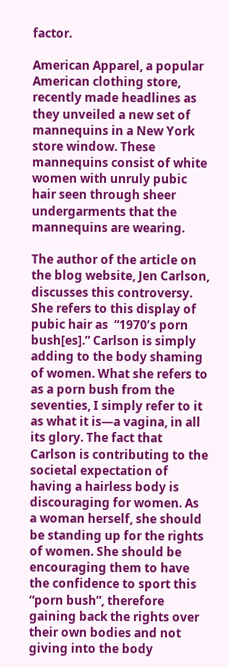factor.

American Apparel, a popular American clothing store, recently made headlines as they unveiled a new set of mannequins in a New York store window. These mannequins consist of white women with unruly pubic hair seen through sheer undergarments that the mannequins are wearing.

The author of the article on the blog website, Jen Carlson, discusses this controversy. She refers to this display of pubic hair as  “1970’s porn bush[es].” Carlson is simply adding to the body shaming of women. What she refers to as a porn bush from the seventies, I simply refer to it as what it is—a vagina, in all its glory. The fact that Carlson is contributing to the societal expectation of having a hairless body is discouraging for women. As a woman herself, she should be standing up for the rights of women. She should be encouraging them to have the confidence to sport this “porn bush”, therefore gaining back the rights over their own bodies and not giving into the body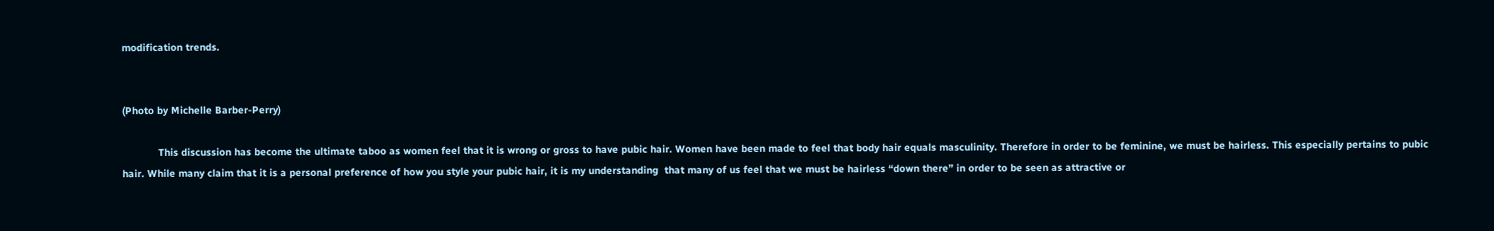modification trends.


(Photo by Michelle Barber-Perry)

            This discussion has become the ultimate taboo as women feel that it is wrong or gross to have pubic hair. Women have been made to feel that body hair equals masculinity. Therefore in order to be feminine, we must be hairless. This especially pertains to pubic hair. While many claim that it is a personal preference of how you style your pubic hair, it is my understanding  that many of us feel that we must be hairless “down there” in order to be seen as attractive or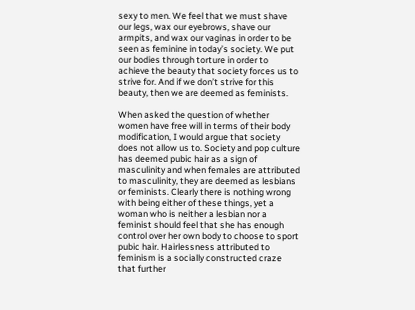sexy to men. We feel that we must shave our legs, wax our eyebrows, shave our armpits, and wax our vaginas in order to be seen as feminine in today’s society. We put our bodies through torture in order to achieve the beauty that society forces us to strive for. And if we don’t strive for this beauty, then we are deemed as feminists.

When asked the question of whether women have free will in terms of their body modification, I would argue that society does not allow us to. Society and pop culture has deemed pubic hair as a sign of masculinity and when females are attributed to masculinity, they are deemed as lesbians or feminists. Clearly there is nothing wrong with being either of these things, yet a woman who is neither a lesbian nor a feminist should feel that she has enough control over her own body to choose to sport pubic hair. Hairlessness attributed to feminism is a socially constructed craze that further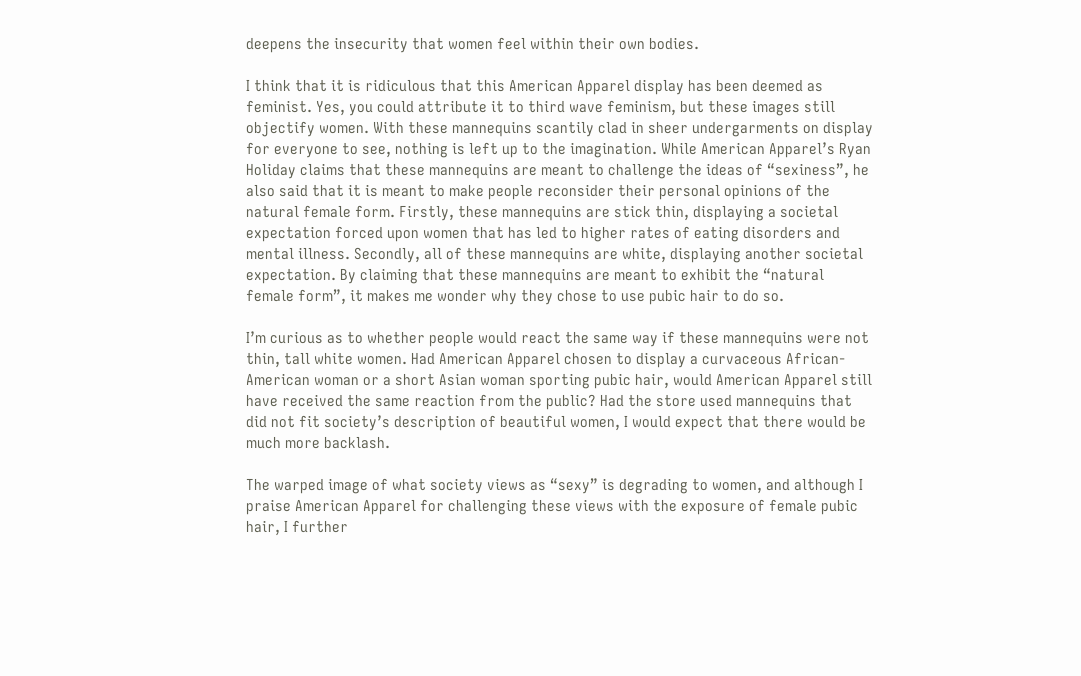deepens the insecurity that women feel within their own bodies.

I think that it is ridiculous that this American Apparel display has been deemed as feminist. Yes, you could attribute it to third wave feminism, but these images still objectify women. With these mannequins scantily clad in sheer undergarments on display for everyone to see, nothing is left up to the imagination. While American Apparel’s Ryan Holiday claims that these mannequins are meant to challenge the ideas of “sexiness”, he also said that it is meant to make people reconsider their personal opinions of the natural female form. Firstly, these mannequins are stick thin, displaying a societal expectation forced upon women that has led to higher rates of eating disorders and mental illness. Secondly, all of these mannequins are white, displaying another societal expectation. By claiming that these mannequins are meant to exhibit the “natural female form”, it makes me wonder why they chose to use pubic hair to do so.

I’m curious as to whether people would react the same way if these mannequins were not thin, tall white women. Had American Apparel chosen to display a curvaceous African-American woman or a short Asian woman sporting pubic hair, would American Apparel still have received the same reaction from the public? Had the store used mannequins that did not fit society’s description of beautiful women, I would expect that there would be much more backlash.

The warped image of what society views as “sexy” is degrading to women, and although I praise American Apparel for challenging these views with the exposure of female pubic hair, I further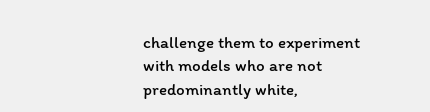challenge them to experiment with models who are not predominantly white,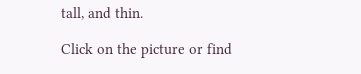tall, and thin.

Click on the picture or find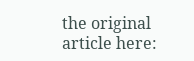the original article here: